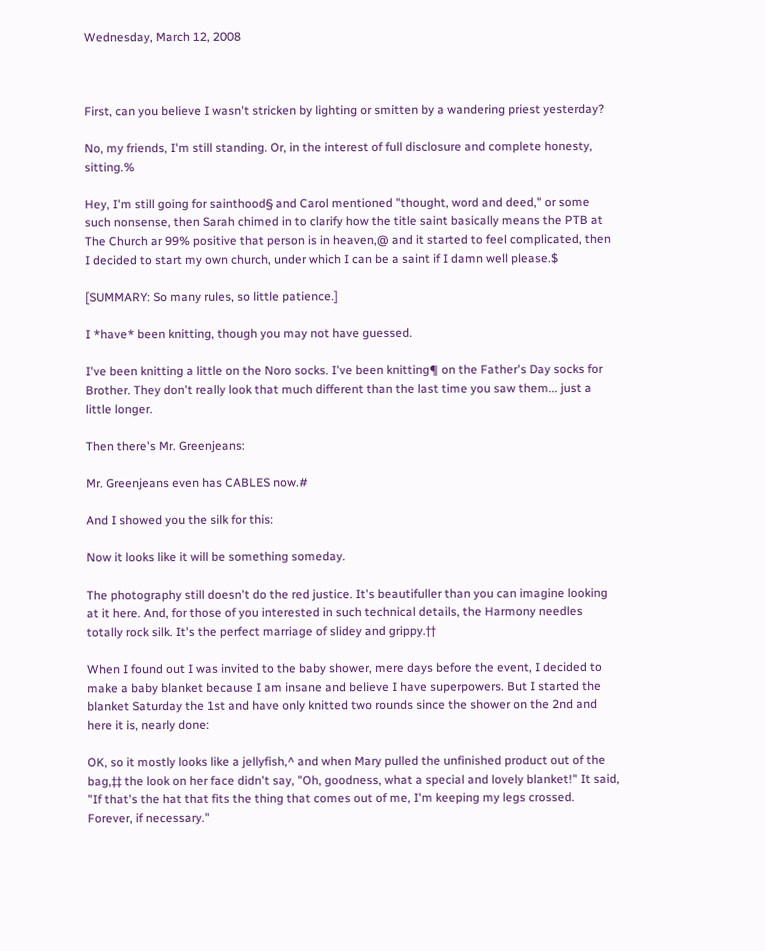Wednesday, March 12, 2008



First, can you believe I wasn't stricken by lighting or smitten by a wandering priest yesterday?

No, my friends, I'm still standing. Or, in the interest of full disclosure and complete honesty, sitting.%

Hey, I'm still going for sainthood§ and Carol mentioned "thought, word and deed," or some such nonsense, then Sarah chimed in to clarify how the title saint basically means the PTB at The Church ar 99% positive that person is in heaven,@ and it started to feel complicated, then I decided to start my own church, under which I can be a saint if I damn well please.$

[SUMMARY: So many rules, so little patience.]

I *have* been knitting, though you may not have guessed.

I've been knitting a little on the Noro socks. I've been knitting¶ on the Father's Day socks for Brother. They don't really look that much different than the last time you saw them... just a little longer.

Then there's Mr. Greenjeans:

Mr. Greenjeans even has CABLES now.#

And I showed you the silk for this:

Now it looks like it will be something someday.

The photography still doesn't do the red justice. It's beautifuller than you can imagine looking at it here. And, for those of you interested in such technical details, the Harmony needles totally rock silk. It's the perfect marriage of slidey and grippy.††

When I found out I was invited to the baby shower, mere days before the event, I decided to make a baby blanket because I am insane and believe I have superpowers. But I started the blanket Saturday the 1st and have only knitted two rounds since the shower on the 2nd and here it is, nearly done:

OK, so it mostly looks like a jellyfish,^ and when Mary pulled the unfinished product out of the bag,‡‡ the look on her face didn't say, "Oh, goodness, what a special and lovely blanket!" It said, "If that's the hat that fits the thing that comes out of me, I'm keeping my legs crossed. Forever, if necessary."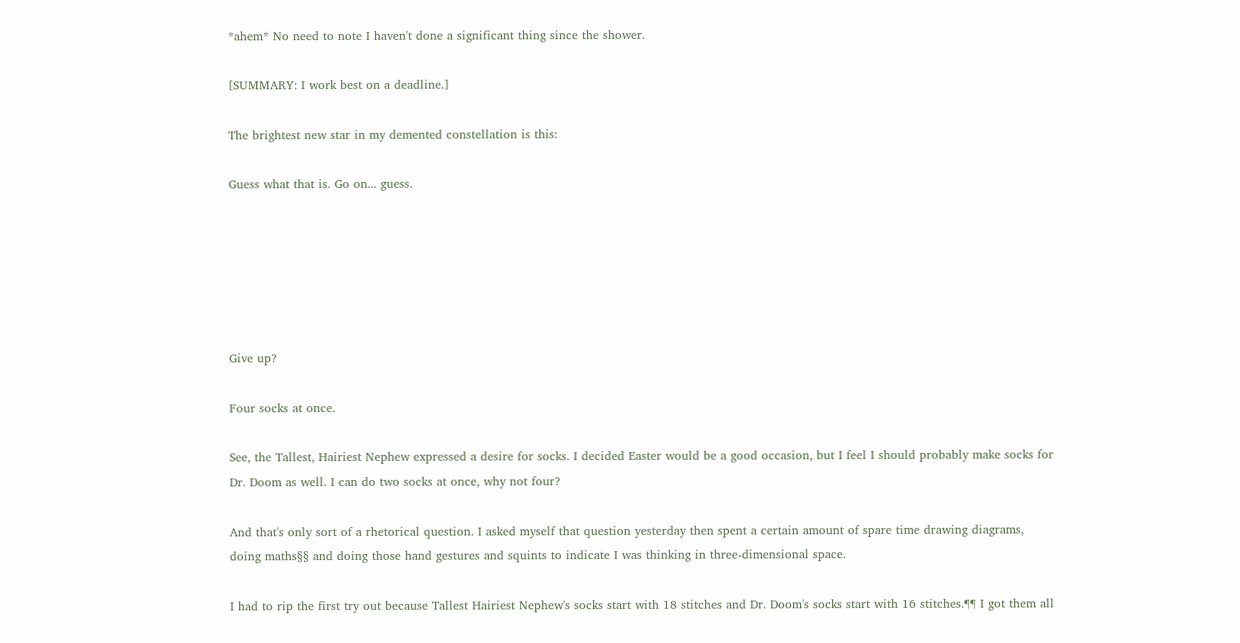*ahem* No need to note I haven't done a significant thing since the shower.

[SUMMARY: I work best on a deadline.]

The brightest new star in my demented constellation is this:

Guess what that is. Go on... guess.






Give up?

Four socks at once.

See, the Tallest, Hairiest Nephew expressed a desire for socks. I decided Easter would be a good occasion, but I feel I should probably make socks for Dr. Doom as well. I can do two socks at once, why not four?

And that's only sort of a rhetorical question. I asked myself that question yesterday then spent a certain amount of spare time drawing diagrams, doing maths§§ and doing those hand gestures and squints to indicate I was thinking in three-dimensional space.

I had to rip the first try out because Tallest Hairiest Nephew's socks start with 18 stitches and Dr. Doom's socks start with 16 stitches.¶¶ I got them all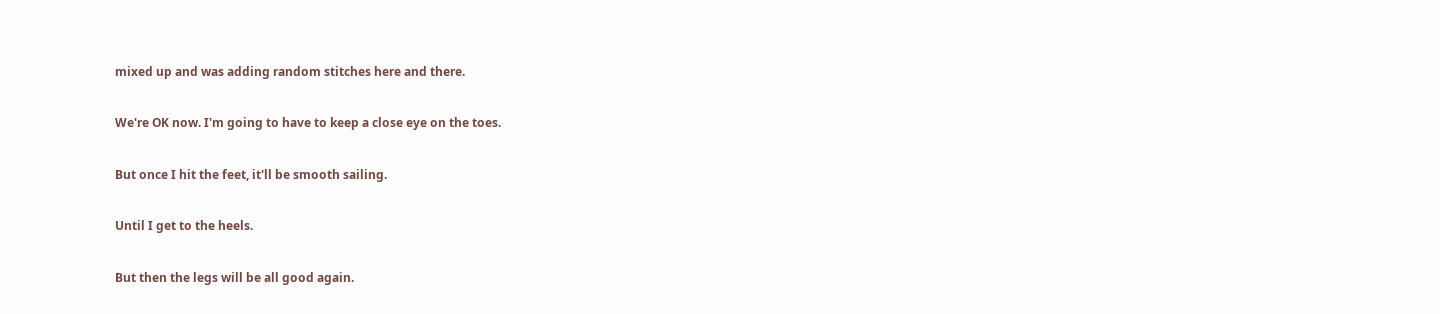mixed up and was adding random stitches here and there.

We're OK now. I'm going to have to keep a close eye on the toes.

But once I hit the feet, it'll be smooth sailing.

Until I get to the heels.

But then the legs will be all good again.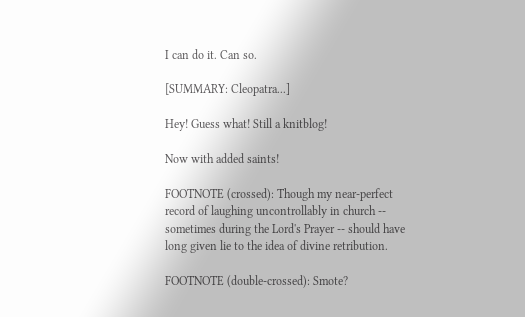I can do it. Can so.

[SUMMARY: Cleopatra...]

Hey! Guess what! Still a knitblog!

Now with added saints!

FOOTNOTE (crossed): Though my near-perfect record of laughing uncontrollably in church -- sometimes during the Lord's Prayer -- should have long given lie to the idea of divine retribution.

FOOTNOTE (double-crossed): Smote?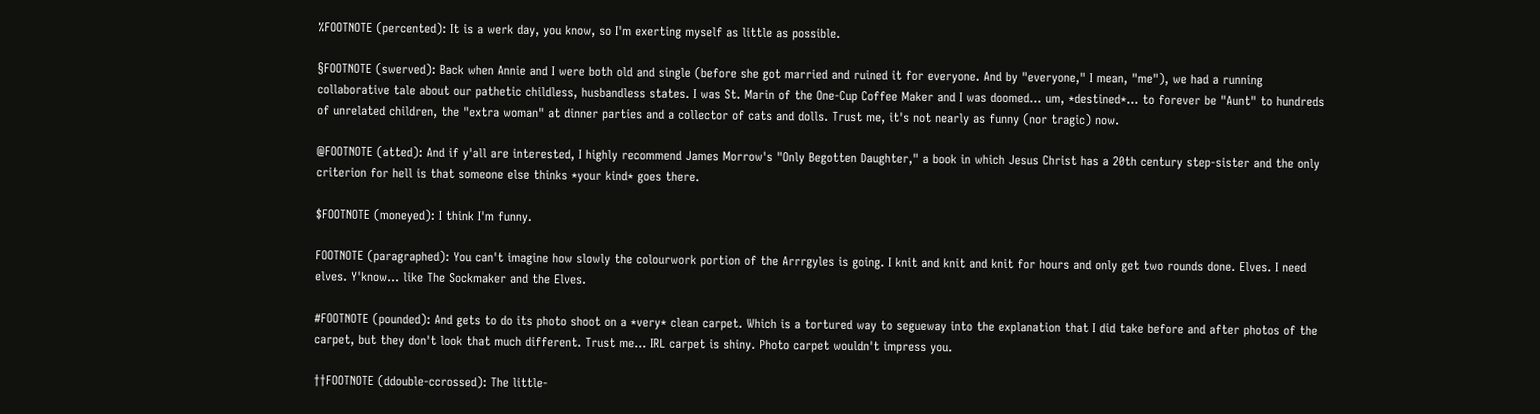%FOOTNOTE (percented): It is a werk day, you know, so I'm exerting myself as little as possible.

§FOOTNOTE (swerved): Back when Annie and I were both old and single (before she got married and ruined it for everyone. And by "everyone," I mean, "me"), we had a running collaborative tale about our pathetic childless, husbandless states. I was St. Marin of the One-Cup Coffee Maker and I was doomed... um, *destined*... to forever be "Aunt" to hundreds of unrelated children, the "extra woman" at dinner parties and a collector of cats and dolls. Trust me, it's not nearly as funny (nor tragic) now.

@FOOTNOTE (atted): And if y'all are interested, I highly recommend James Morrow's "Only Begotten Daughter," a book in which Jesus Christ has a 20th century step-sister and the only criterion for hell is that someone else thinks *your kind* goes there.

$FOOTNOTE (moneyed): I think I'm funny.

FOOTNOTE (paragraphed): You can't imagine how slowly the colourwork portion of the Arrrgyles is going. I knit and knit and knit for hours and only get two rounds done. Elves. I need elves. Y'know... like The Sockmaker and the Elves.

#FOOTNOTE (pounded): And gets to do its photo shoot on a *very* clean carpet. Which is a tortured way to segueway into the explanation that I did take before and after photos of the carpet, but they don't look that much different. Trust me... IRL carpet is shiny. Photo carpet wouldn't impress you.

††FOOTNOTE (ddouble-ccrossed): The little-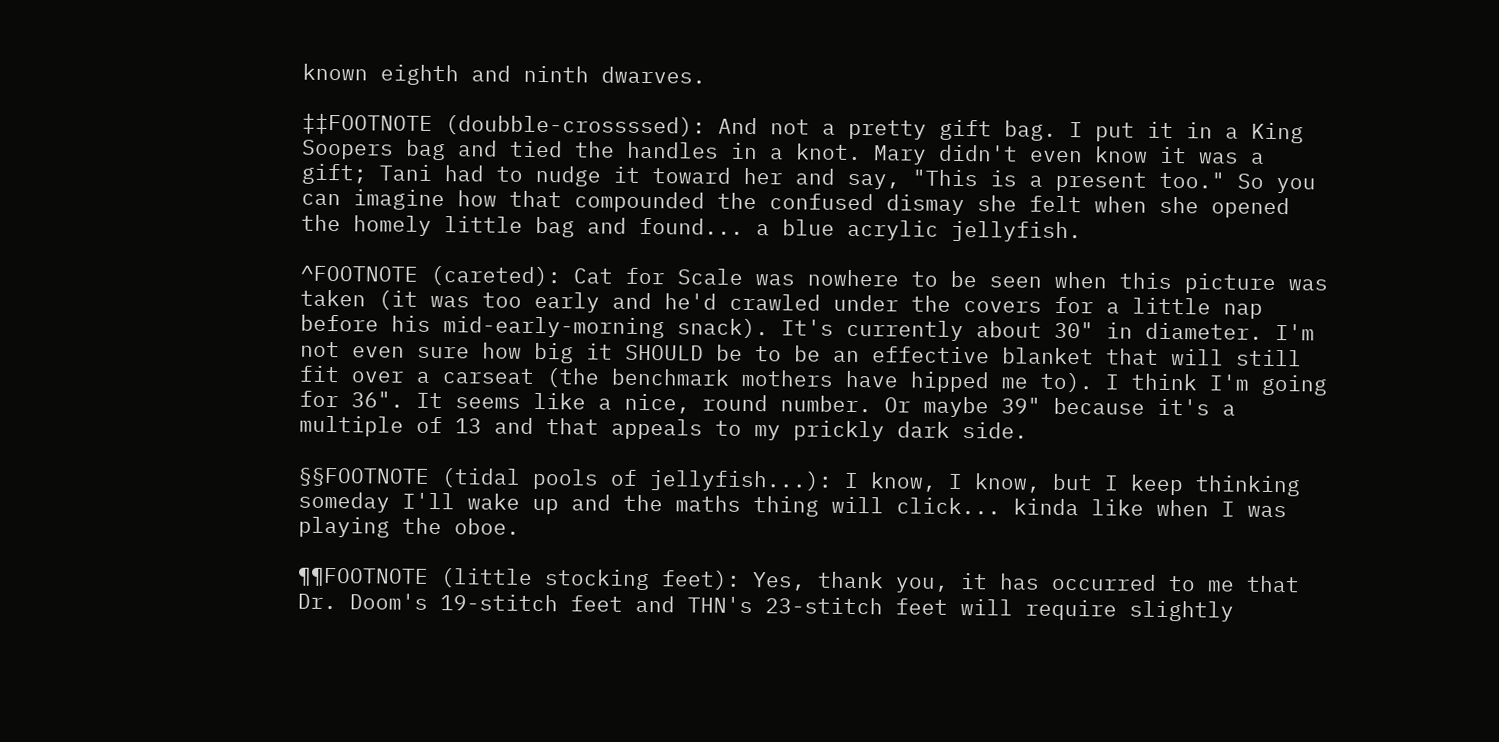known eighth and ninth dwarves.

‡‡FOOTNOTE (doubble-crossssed): And not a pretty gift bag. I put it in a King Soopers bag and tied the handles in a knot. Mary didn't even know it was a gift; Tani had to nudge it toward her and say, "This is a present too." So you can imagine how that compounded the confused dismay she felt when she opened the homely little bag and found... a blue acrylic jellyfish.

^FOOTNOTE (careted): Cat for Scale was nowhere to be seen when this picture was taken (it was too early and he'd crawled under the covers for a little nap before his mid-early-morning snack). It's currently about 30" in diameter. I'm not even sure how big it SHOULD be to be an effective blanket that will still fit over a carseat (the benchmark mothers have hipped me to). I think I'm going for 36". It seems like a nice, round number. Or maybe 39" because it's a multiple of 13 and that appeals to my prickly dark side.

§§FOOTNOTE (tidal pools of jellyfish...): I know, I know, but I keep thinking someday I'll wake up and the maths thing will click... kinda like when I was playing the oboe.

¶¶FOOTNOTE (little stocking feet): Yes, thank you, it has occurred to me that Dr. Doom's 19-stitch feet and THN's 23-stitch feet will require slightly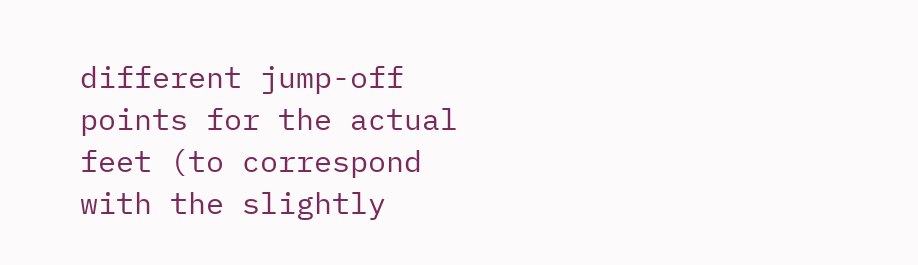different jump-off points for the actual feet (to correspond with the slightly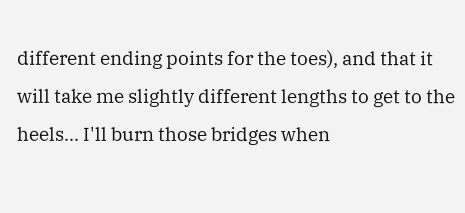different ending points for the toes), and that it will take me slightly different lengths to get to the heels... I'll burn those bridges when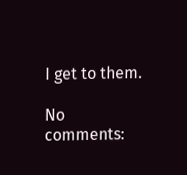I get to them.

No comments: